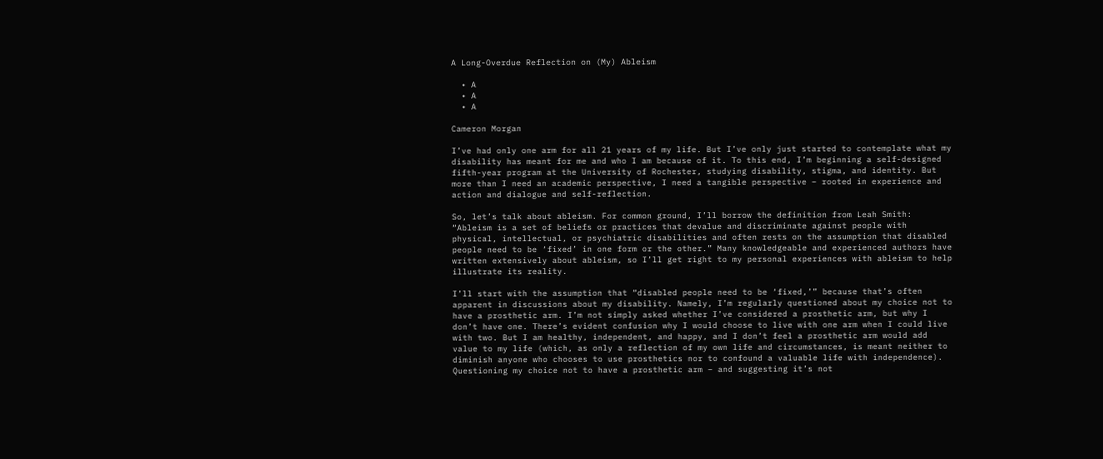A Long-Overdue Reflection on (My) Ableism

  • A
  • A
  • A

Cameron Morgan

I’ve had only one arm for all 21 years of my life. But I’ve only just started to contemplate what my disability has meant for me and who I am because of it. To this end, I’m beginning a self-designed fifth-year program at the University of Rochester, studying disability, stigma, and identity. But more than I need an academic perspective, I need a tangible perspective – rooted in experience and action and dialogue and self-reflection.

So, let’s talk about ableism. For common ground, I’ll borrow the definition from Leah Smith: “Ableism is a set of beliefs or practices that devalue and discriminate against people with physical, intellectual, or psychiatric disabilities and often rests on the assumption that disabled people need to be ‘fixed’ in one form or the other.” Many knowledgeable and experienced authors have written extensively about ableism, so I’ll get right to my personal experiences with ableism to help illustrate its reality.

I’ll start with the assumption that “disabled people need to be ‘fixed,’” because that’s often apparent in discussions about my disability. Namely, I’m regularly questioned about my choice not to have a prosthetic arm. I’m not simply asked whether I’ve considered a prosthetic arm, but why I don’t have one. There’s evident confusion why I would choose to live with one arm when I could live with two. But I am healthy, independent, and happy, and I don’t feel a prosthetic arm would add value to my life (which, as only a reflection of my own life and circumstances, is meant neither to diminish anyone who chooses to use prosthetics nor to confound a valuable life with independence). Questioning my choice not to have a prosthetic arm – and suggesting it’s not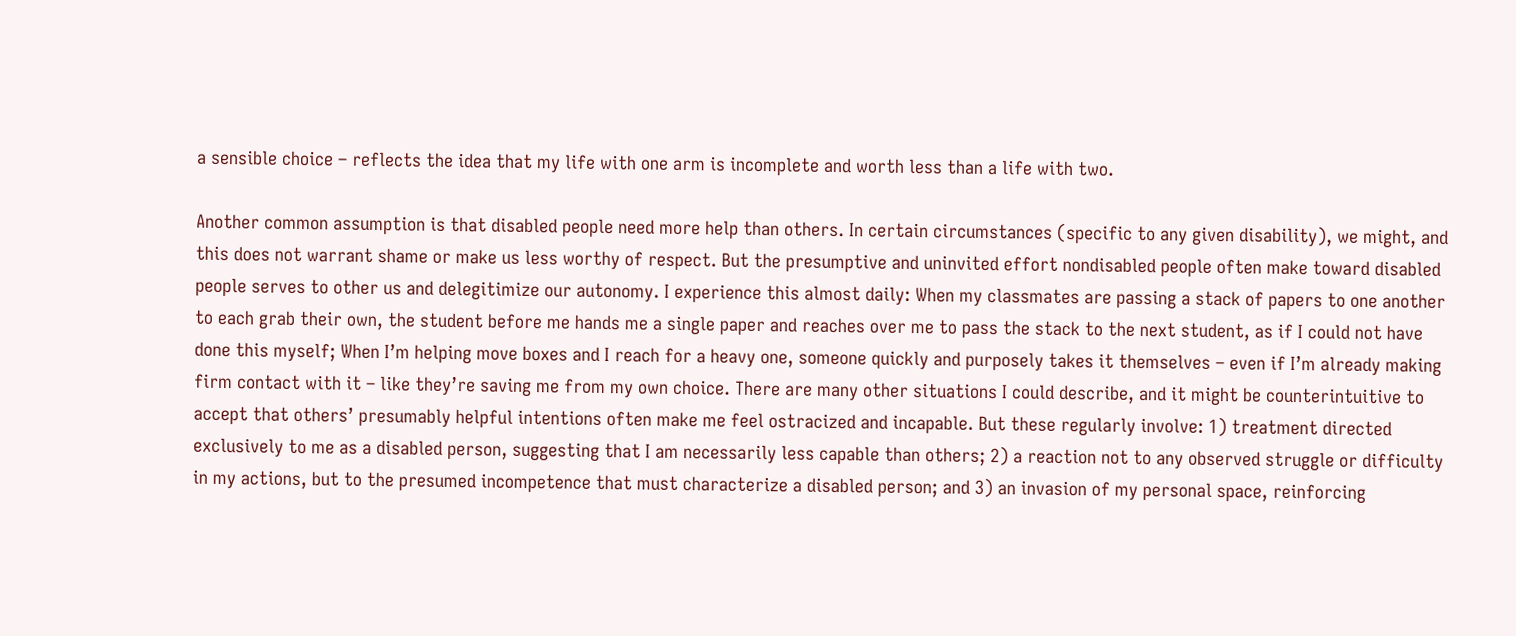a sensible choice – reflects the idea that my life with one arm is incomplete and worth less than a life with two.

Another common assumption is that disabled people need more help than others. In certain circumstances (specific to any given disability), we might, and this does not warrant shame or make us less worthy of respect. But the presumptive and uninvited effort nondisabled people often make toward disabled people serves to other us and delegitimize our autonomy. I experience this almost daily: When my classmates are passing a stack of papers to one another to each grab their own, the student before me hands me a single paper and reaches over me to pass the stack to the next student, as if I could not have done this myself; When I’m helping move boxes and I reach for a heavy one, someone quickly and purposely takes it themselves – even if I’m already making firm contact with it – like they’re saving me from my own choice. There are many other situations I could describe, and it might be counterintuitive to accept that others’ presumably helpful intentions often make me feel ostracized and incapable. But these regularly involve: 1) treatment directed exclusively to me as a disabled person, suggesting that I am necessarily less capable than others; 2) a reaction not to any observed struggle or difficulty in my actions, but to the presumed incompetence that must characterize a disabled person; and 3) an invasion of my personal space, reinforcing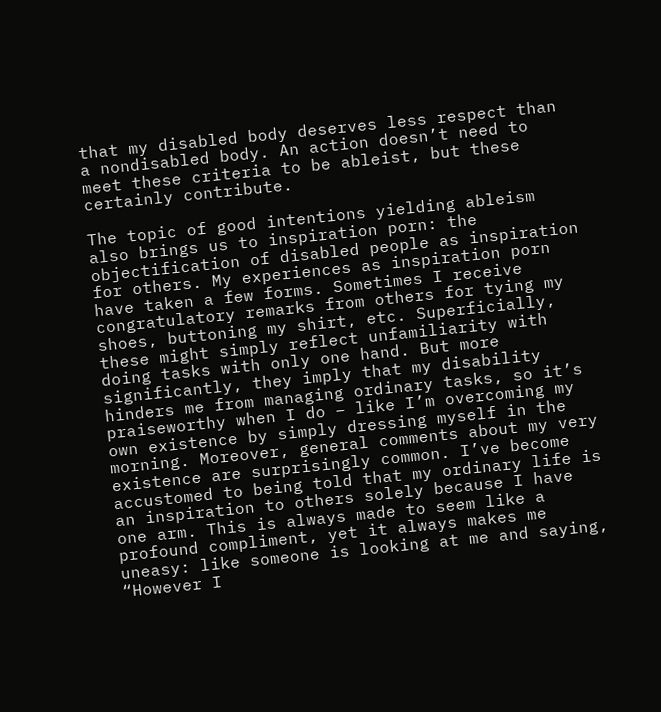that my disabled body deserves less respect than a nondisabled body. An action doesn’t need to meet these criteria to be ableist, but these certainly contribute.

The topic of good intentions yielding ableism also brings us to inspiration porn: the objectification of disabled people as inspiration for others. My experiences as inspiration porn have taken a few forms. Sometimes I receive congratulatory remarks from others for tying my shoes, buttoning my shirt, etc. Superficially, these might simply reflect unfamiliarity with doing tasks with only one hand. But more significantly, they imply that my disability hinders me from managing ordinary tasks, so it’s praiseworthy when I do – like I’m overcoming my own existence by simply dressing myself in the morning. Moreover, general comments about my very existence are surprisingly common. I’ve become accustomed to being told that my ordinary life is an inspiration to others solely because I have one arm. This is always made to seem like a profound compliment, yet it always makes me uneasy: like someone is looking at me and saying, “However I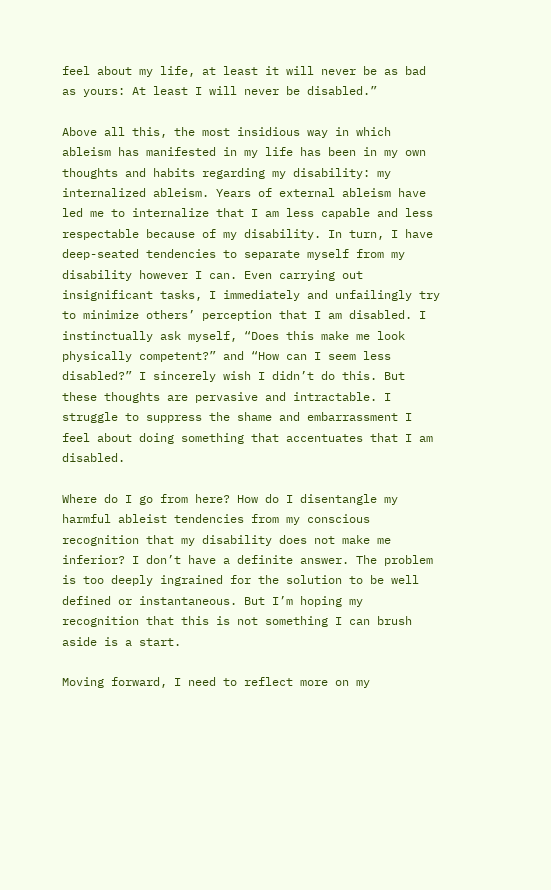feel about my life, at least it will never be as bad as yours: At least I will never be disabled.”

Above all this, the most insidious way in which ableism has manifested in my life has been in my own thoughts and habits regarding my disability: my internalized ableism. Years of external ableism have led me to internalize that I am less capable and less respectable because of my disability. In turn, I have deep-seated tendencies to separate myself from my disability however I can. Even carrying out insignificant tasks, I immediately and unfailingly try to minimize others’ perception that I am disabled. I instinctually ask myself, “Does this make me look physically competent?” and “How can I seem less disabled?” I sincerely wish I didn’t do this. But these thoughts are pervasive and intractable. I struggle to suppress the shame and embarrassment I feel about doing something that accentuates that I am disabled.

Where do I go from here? How do I disentangle my harmful ableist tendencies from my conscious recognition that my disability does not make me inferior? I don’t have a definite answer. The problem is too deeply ingrained for the solution to be well defined or instantaneous. But I’m hoping my recognition that this is not something I can brush aside is a start.

Moving forward, I need to reflect more on my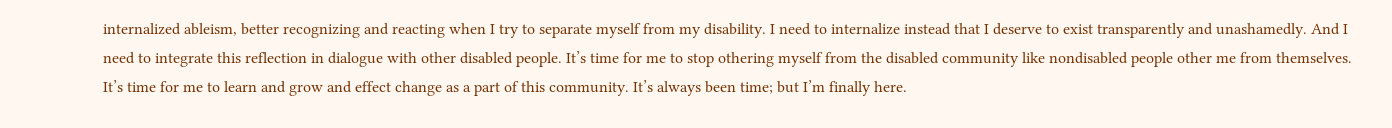internalized ableism, better recognizing and reacting when I try to separate myself from my disability. I need to internalize instead that I deserve to exist transparently and unashamedly. And I need to integrate this reflection in dialogue with other disabled people. It’s time for me to stop othering myself from the disabled community like nondisabled people other me from themselves. It’s time for me to learn and grow and effect change as a part of this community. It’s always been time; but I’m finally here.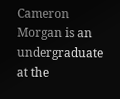Cameron Morgan is an undergraduate at the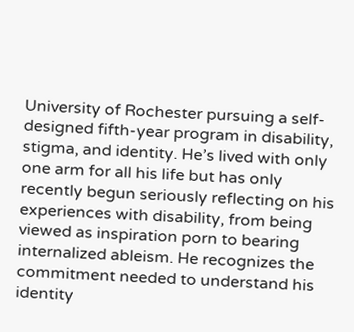University of Rochester pursuing a self-designed fifth-year program in disability, stigma, and identity. He’s lived with only one arm for all his life but has only recently begun seriously reflecting on his experiences with disability, from being viewed as inspiration porn to bearing internalized ableism. He recognizes the commitment needed to understand his identity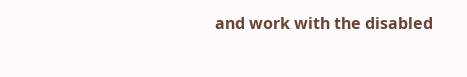and work with the disabled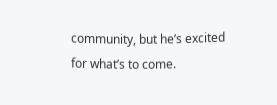community, but he’s excited for what’s to come.